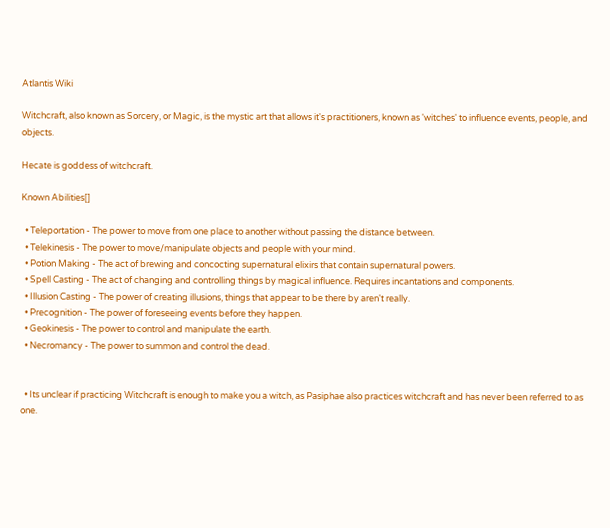Atlantis Wiki

Witchcraft, also known as Sorcery, or Magic, is the mystic art that allows it's practitioners, known as 'witches' to influence events, people, and objects.

Hecate is goddess of witchcraft.

Known Abilities[]

  • Teleportation - The power to move from one place to another without passing the distance between.
  • Telekinesis - The power to move/manipulate objects and people with your mind.
  • Potion Making - The act of brewing and concocting supernatural elixirs that contain supernatural powers.
  • Spell Casting - The act of changing and controlling things by magical influence. Requires incantations and components.
  • Illusion Casting - The power of creating illusions, things that appear to be there by aren't really.
  • Precognition - The power of foreseeing events before they happen.
  • Geokinesis - The power to control and manipulate the earth.
  • Necromancy - The power to summon and control the dead.


  • Its unclear if practicing Witchcraft is enough to make you a witch, as Pasiphae also practices witchcraft and has never been referred to as one.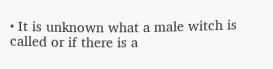• It is unknown what a male witch is called or if there is a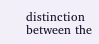distinction between the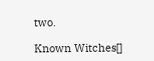two.

Known Witches[]